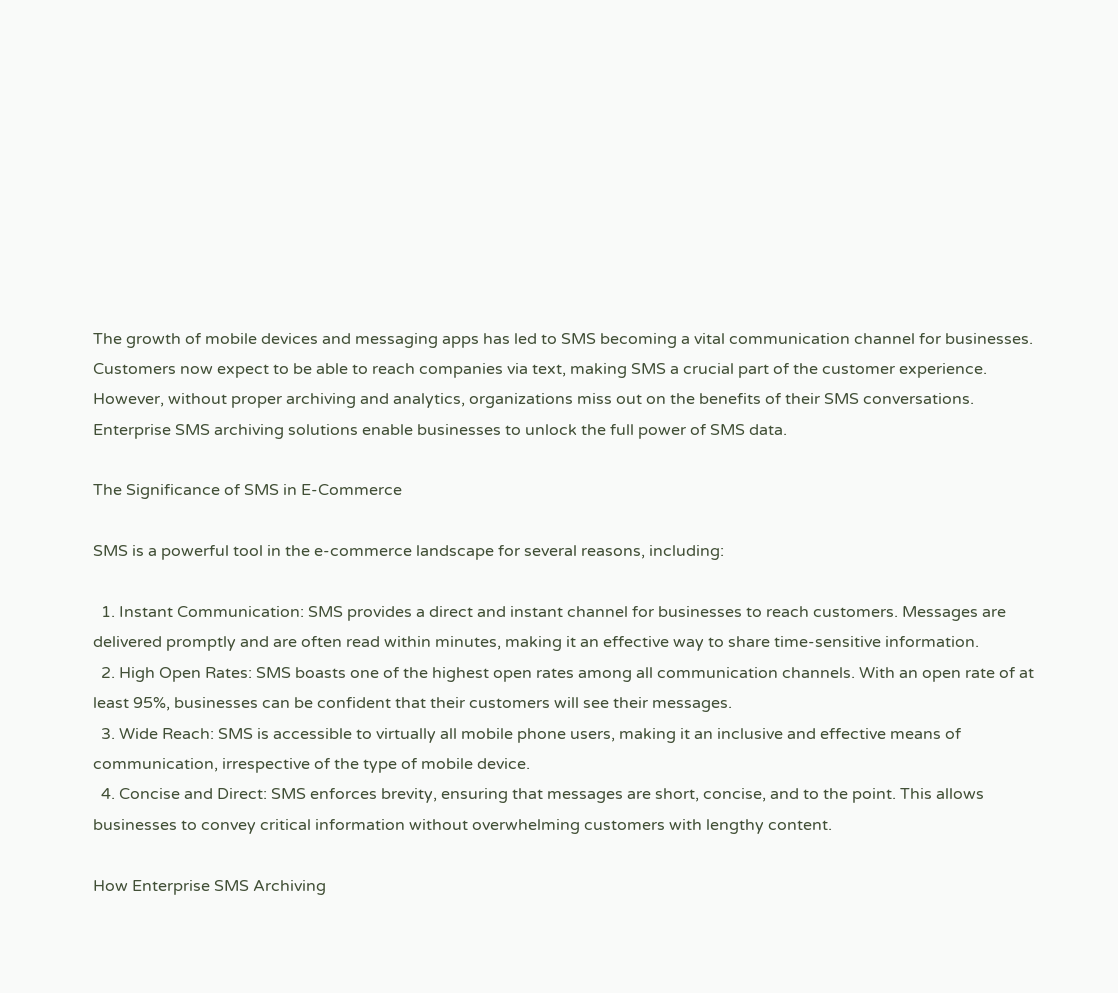The growth of mobile devices and messaging apps has led to SMS becoming a vital communication channel for businesses. Customers now expect to be able to reach companies via text, making SMS a crucial part of the customer experience. However, without proper archiving and analytics, organizations miss out on the benefits of their SMS conversations. Enterprise SMS archiving solutions enable businesses to unlock the full power of SMS data.

The Significance of SMS in E-Commerce

SMS is a powerful tool in the e-commerce landscape for several reasons, including:

  1. Instant Communication: SMS provides a direct and instant channel for businesses to reach customers. Messages are delivered promptly and are often read within minutes, making it an effective way to share time-sensitive information.
  2. High Open Rates: SMS boasts one of the highest open rates among all communication channels. With an open rate of at least 95%, businesses can be confident that their customers will see their messages.
  3. Wide Reach: SMS is accessible to virtually all mobile phone users, making it an inclusive and effective means of communication, irrespective of the type of mobile device.
  4. Concise and Direct: SMS enforces brevity, ensuring that messages are short, concise, and to the point. This allows businesses to convey critical information without overwhelming customers with lengthy content.

How Enterprise SMS Archiving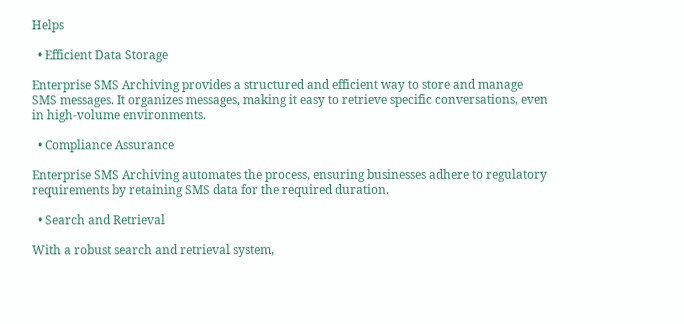Helps

  • Efficient Data Storage

Enterprise SMS Archiving provides a structured and efficient way to store and manage SMS messages. It organizes messages, making it easy to retrieve specific conversations, even in high-volume environments.

  • Compliance Assurance

Enterprise SMS Archiving automates the process, ensuring businesses adhere to regulatory requirements by retaining SMS data for the required duration.

  • Search and Retrieval

With a robust search and retrieval system,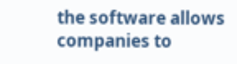the software allows companies to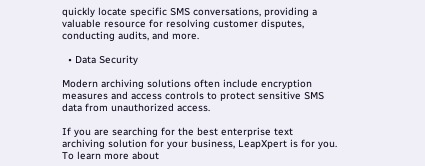quickly locate specific SMS conversations, providing a valuable resource for resolving customer disputes, conducting audits, and more.

  • Data Security

Modern archiving solutions often include encryption measures and access controls to protect sensitive SMS data from unauthorized access.

If you are searching for the best enterprise text archiving solution for your business, LeapXpert is for you. To learn more about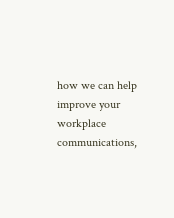how we can help improve your workplace communications,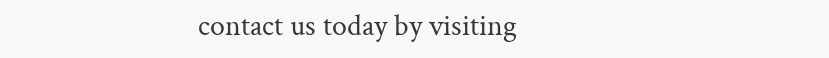contact us today by visiting